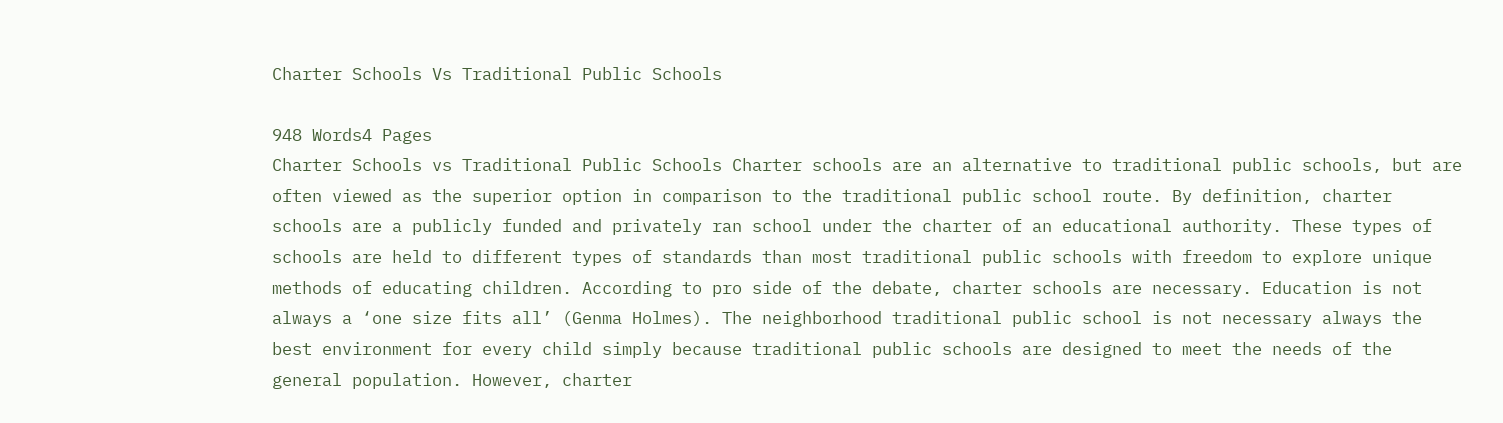Charter Schools Vs Traditional Public Schools

948 Words4 Pages
Charter Schools vs Traditional Public Schools Charter schools are an alternative to traditional public schools, but are often viewed as the superior option in comparison to the traditional public school route. By definition, charter schools are a publicly funded and privately ran school under the charter of an educational authority. These types of schools are held to different types of standards than most traditional public schools with freedom to explore unique methods of educating children. According to pro side of the debate, charter schools are necessary. Education is not always a ‘one size fits all’ (Genma Holmes). The neighborhood traditional public school is not necessary always the best environment for every child simply because traditional public schools are designed to meet the needs of the general population. However, charter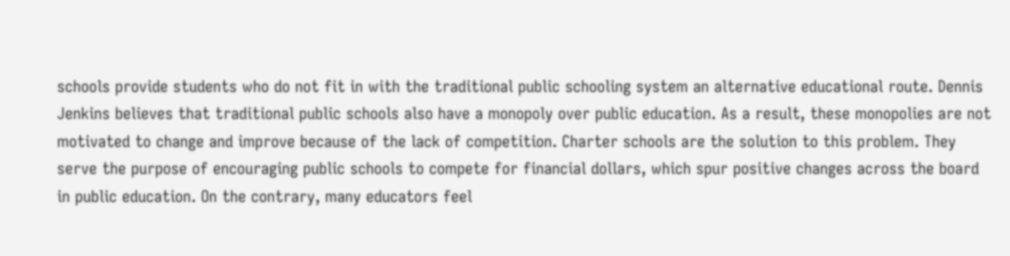schools provide students who do not fit in with the traditional public schooling system an alternative educational route. Dennis Jenkins believes that traditional public schools also have a monopoly over public education. As a result, these monopolies are not motivated to change and improve because of the lack of competition. Charter schools are the solution to this problem. They serve the purpose of encouraging public schools to compete for financial dollars, which spur positive changes across the board in public education. On the contrary, many educators feel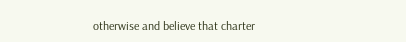otherwise and believe that charter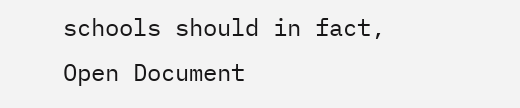schools should in fact,
Open Document